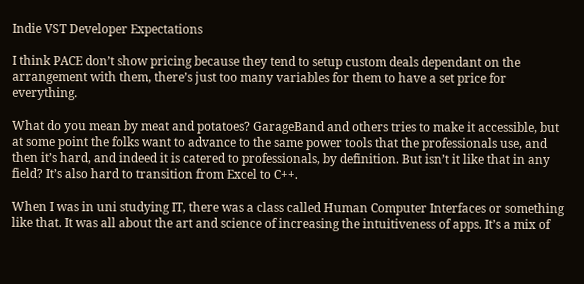Indie VST Developer Expectations

I think PACE don’t show pricing because they tend to setup custom deals dependant on the arrangement with them, there’s just too many variables for them to have a set price for everything.

What do you mean by meat and potatoes? GarageBand and others tries to make it accessible, but at some point the folks want to advance to the same power tools that the professionals use, and then it’s hard, and indeed it is catered to professionals, by definition. But isn’t it like that in any field? It’s also hard to transition from Excel to C++.

When I was in uni studying IT, there was a class called Human Computer Interfaces or something like that. It was all about the art and science of increasing the intuitiveness of apps. It’s a mix of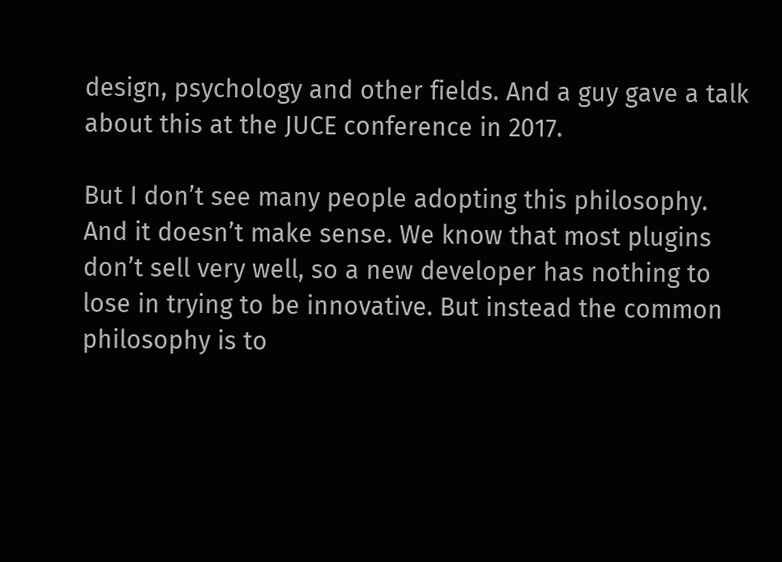design, psychology and other fields. And a guy gave a talk about this at the JUCE conference in 2017.

But I don’t see many people adopting this philosophy. And it doesn’t make sense. We know that most plugins don’t sell very well, so a new developer has nothing to lose in trying to be innovative. But instead the common philosophy is to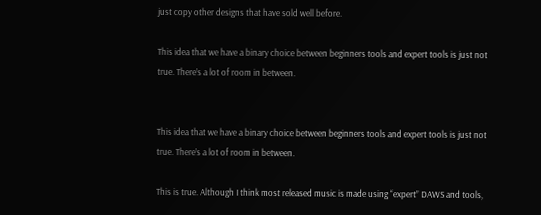just copy other designs that have sold well before.

This idea that we have a binary choice between beginners tools and expert tools is just not true. There’s a lot of room in between.


This idea that we have a binary choice between beginners tools and expert tools is just not true. There’s a lot of room in between.

This is true. Although I think most released music is made using “expert” DAWS and tools,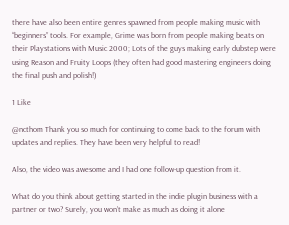there have also been entire genres spawned from people making music with “beginners” tools. For example, Grime was born from people making beats on their Playstations with Music 2000; Lots of the guys making early dubstep were using Reason and Fruity Loops (they often had good mastering engineers doing the final push and polish!)

1 Like

@ncthom Thank you so much for continuing to come back to the forum with updates and replies. They have been very helpful to read!

Also, the video was awesome and I had one follow-up question from it.

What do you think about getting started in the indie plugin business with a partner or two? Surely, you won’t make as much as doing it alone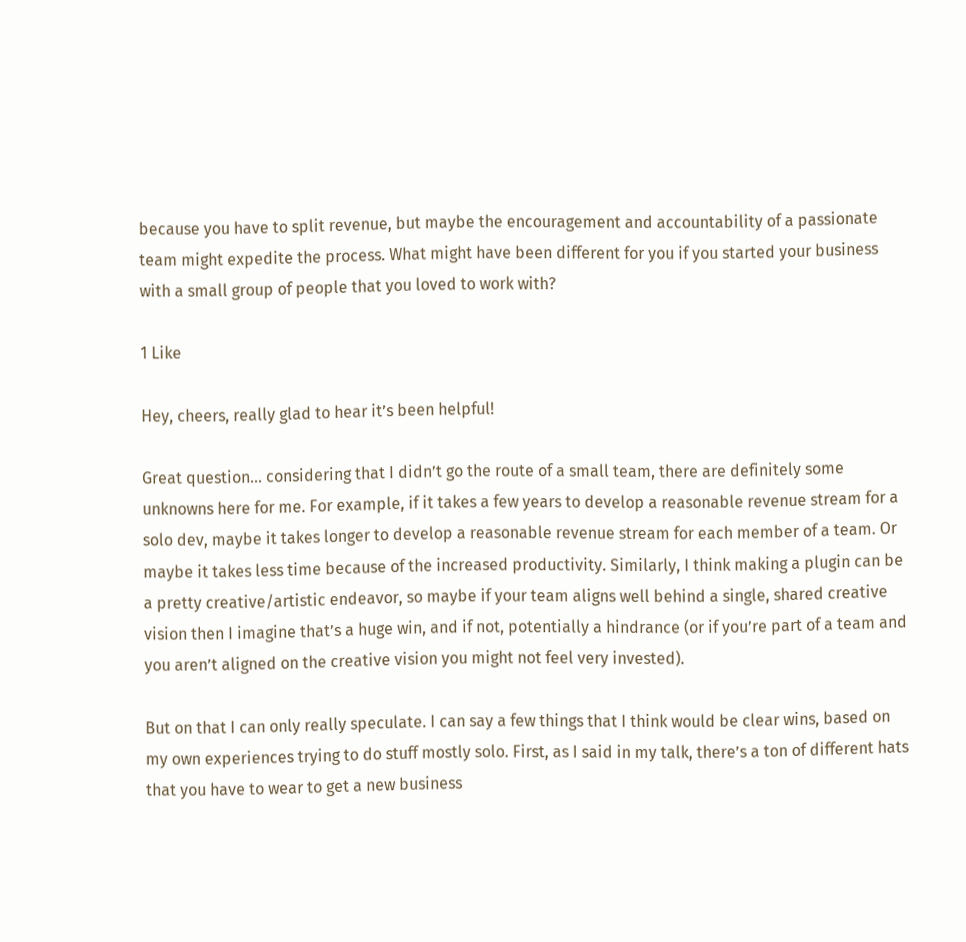because you have to split revenue, but maybe the encouragement and accountability of a passionate team might expedite the process. What might have been different for you if you started your business with a small group of people that you loved to work with?

1 Like

Hey, cheers, really glad to hear it’s been helpful!

Great question… considering that I didn’t go the route of a small team, there are definitely some unknowns here for me. For example, if it takes a few years to develop a reasonable revenue stream for a solo dev, maybe it takes longer to develop a reasonable revenue stream for each member of a team. Or maybe it takes less time because of the increased productivity. Similarly, I think making a plugin can be a pretty creative/artistic endeavor, so maybe if your team aligns well behind a single, shared creative vision then I imagine that’s a huge win, and if not, potentially a hindrance (or if you’re part of a team and you aren’t aligned on the creative vision you might not feel very invested).

But on that I can only really speculate. I can say a few things that I think would be clear wins, based on my own experiences trying to do stuff mostly solo. First, as I said in my talk, there’s a ton of different hats that you have to wear to get a new business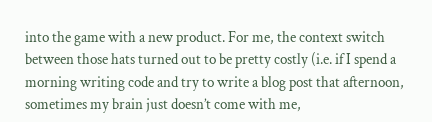into the game with a new product. For me, the context switch between those hats turned out to be pretty costly (i.e. if I spend a morning writing code and try to write a blog post that afternoon, sometimes my brain just doesn’t come with me,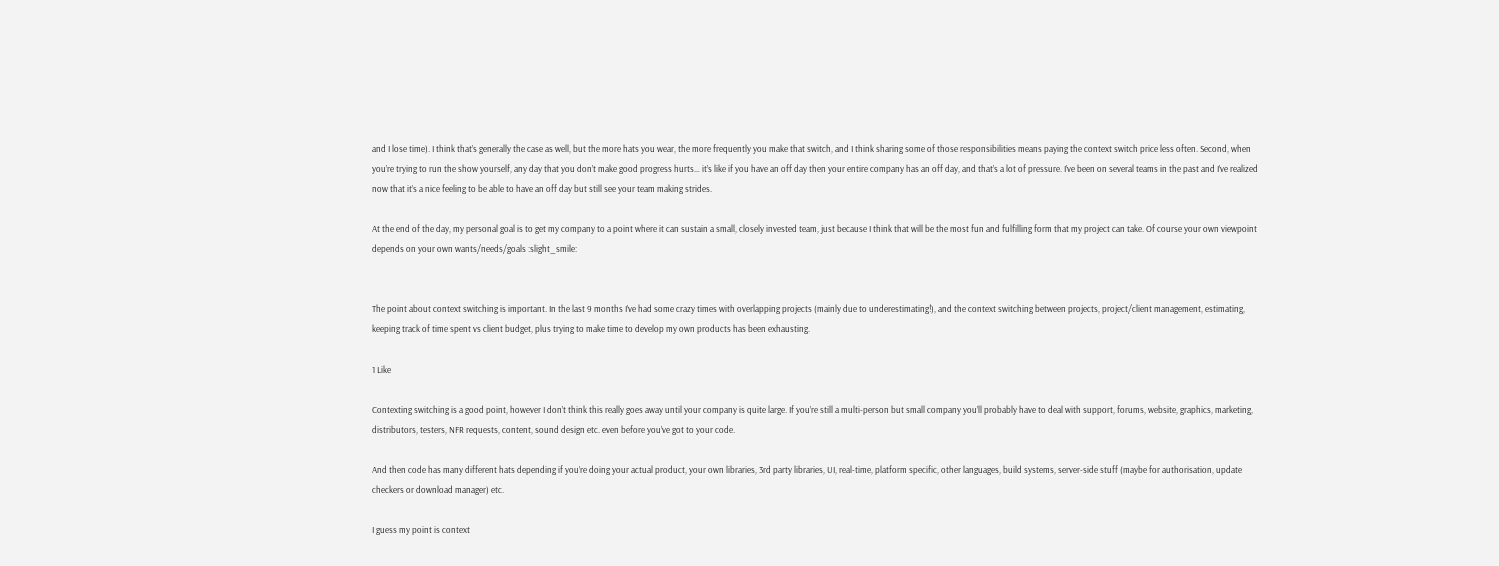and I lose time). I think that’s generally the case as well, but the more hats you wear, the more frequently you make that switch, and I think sharing some of those responsibilities means paying the context switch price less often. Second, when you’re trying to run the show yourself, any day that you don’t make good progress hurts… it’s like if you have an off day then your entire company has an off day, and that’s a lot of pressure. I’ve been on several teams in the past and I’ve realized now that it’s a nice feeling to be able to have an off day but still see your team making strides.

At the end of the day, my personal goal is to get my company to a point where it can sustain a small, closely invested team, just because I think that will be the most fun and fulfilling form that my project can take. Of course your own viewpoint depends on your own wants/needs/goals :slight_smile:


The point about context switching is important. In the last 9 months I’ve had some crazy times with overlapping projects (mainly due to underestimating!), and the context switching between projects, project/client management, estimating, keeping track of time spent vs client budget, plus trying to make time to develop my own products has been exhausting.

1 Like

Contexting switching is a good point, however I don’t think this really goes away until your company is quite large. If you’re still a multi-person but small company you’ll probably have to deal with support, forums, website, graphics, marketing, distributors, testers, NFR requests, content, sound design etc. even before you’ve got to your code.

And then code has many different hats depending if you’re doing your actual product, your own libraries, 3rd party libraries, UI, real-time, platform specific, other languages, build systems, server-side stuff (maybe for authorisation, update checkers or download manager) etc.

I guess my point is context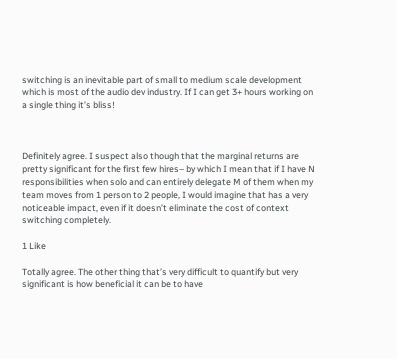switching is an inevitable part of small to medium scale development which is most of the audio dev industry. If I can get 3+ hours working on a single thing it’s bliss!



Definitely agree. I suspect also though that the marginal returns are pretty significant for the first few hires– by which I mean that if I have N responsibilities when solo and can entirely delegate M of them when my team moves from 1 person to 2 people, I would imagine that has a very noticeable impact, even if it doesn’t eliminate the cost of context switching completely.

1 Like

Totally agree. The other thing that’s very difficult to quantify but very significant is how beneficial it can be to have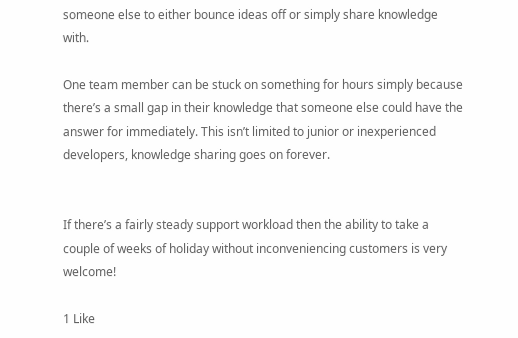someone else to either bounce ideas off or simply share knowledge with.

One team member can be stuck on something for hours simply because there’s a small gap in their knowledge that someone else could have the answer for immediately. This isn’t limited to junior or inexperienced developers, knowledge sharing goes on forever.


If there’s a fairly steady support workload then the ability to take a couple of weeks of holiday without inconveniencing customers is very welcome!

1 Like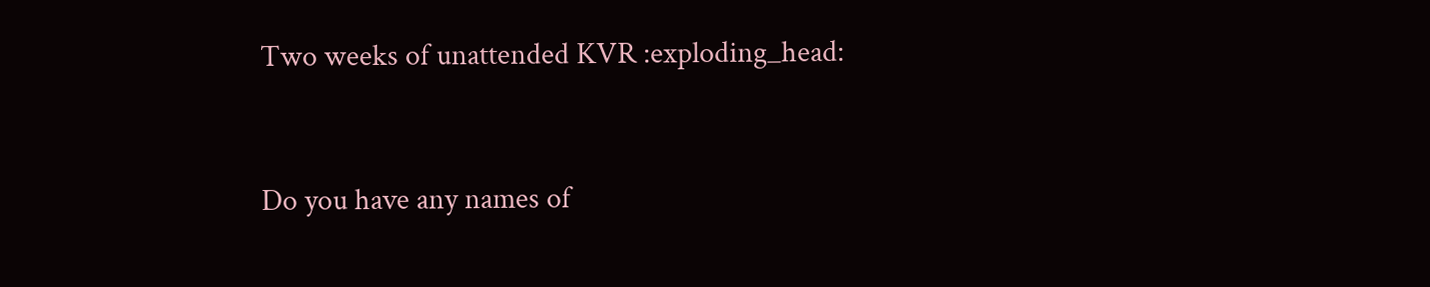Two weeks of unattended KVR :exploding_head:


Do you have any names of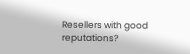Resellers with good reputations?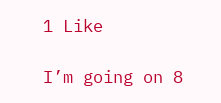1 Like

I’m going on 8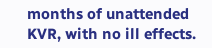months of unattended KVR, with no ill effects.